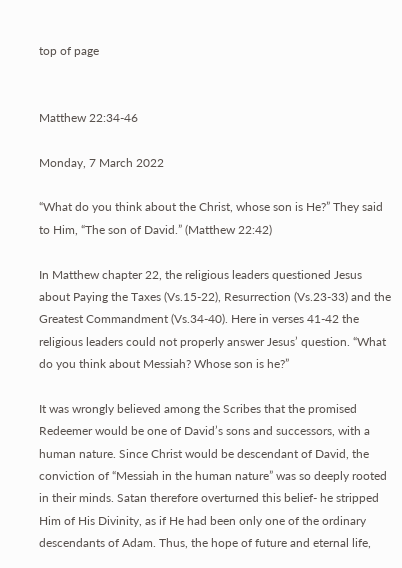top of page


Matthew 22:34-46

Monday, 7 March 2022

“What do you think about the Christ, whose son is He?” They said to Him, “The son of David.” (Matthew 22:42)

In Matthew chapter 22, the religious leaders questioned Jesus about Paying the Taxes (Vs.15-22), Resurrection (Vs.23-33) and the Greatest Commandment (Vs.34-40). Here in verses 41-42 the religious leaders could not properly answer Jesus’ question. “What do you think about Messiah? Whose son is he?”

It was wrongly believed among the Scribes that the promised Redeemer would be one of David’s sons and successors, with a human nature. Since Christ would be descendant of David, the conviction of “Messiah in the human nature” was so deeply rooted in their minds. Satan therefore overturned this belief- he stripped Him of His Divinity, as if He had been only one of the ordinary descendants of Adam. Thus, the hope of future and eternal life,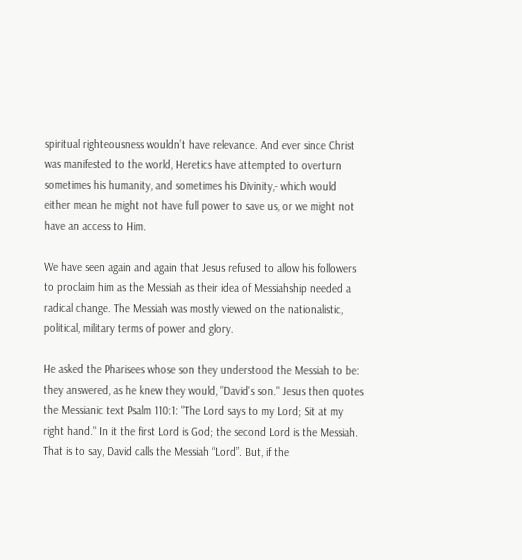spiritual righteousness wouldn’t have relevance. And ever since Christ was manifested to the world, Heretics have attempted to overturn sometimes his humanity, and sometimes his Divinity,- which would either mean he might not have full power to save us, or we might not have an access to Him.

We have seen again and again that Jesus refused to allow his followers to proclaim him as the Messiah as their idea of Messiahship needed a radical change. The Messiah was mostly viewed on the nationalistic, political, military terms of power and glory.

He asked the Pharisees whose son they understood the Messiah to be: they answered, as he knew they would, "David's son." Jesus then quotes the Messianic text Psalm 110:1: "The Lord says to my Lord; Sit at my right hand." In it the first Lord is God; the second Lord is the Messiah. That is to say, David calls the Messiah “Lord”. But, if the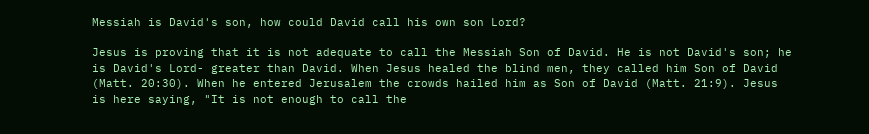Messiah is David's son, how could David call his own son Lord?

Jesus is proving that it is not adequate to call the Messiah Son of David. He is not David's son; he is David's Lord- greater than David. When Jesus healed the blind men, they called him Son of David (Matt. 20:30). When he entered Jerusalem the crowds hailed him as Son of David (Matt. 21:9). Jesus is here saying, "It is not enough to call the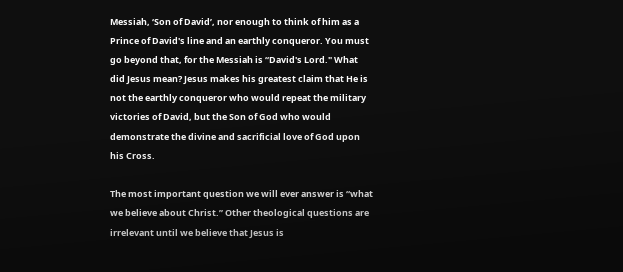Messiah, ‘Son of David’, nor enough to think of him as a Prince of David's line and an earthly conqueror. You must go beyond that, for the Messiah is “David's Lord." What did Jesus mean? Jesus makes his greatest claim that He is not the earthly conqueror who would repeat the military victories of David, but the Son of God who would demonstrate the divine and sacrificial love of God upon his Cross.

The most important question we will ever answer is “what we believe about Christ.” Other theological questions are irrelevant until we believe that Jesus is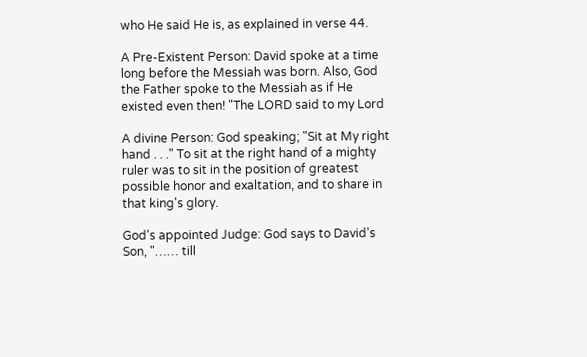who He said He is, as explained in verse 44.

A Pre-Existent Person: David spoke at a time long before the Messiah was born. Also, God the Father spoke to the Messiah as if He existed even then! "The LORD said to my Lord

A divine Person: God speaking; "Sit at My right hand . . ." To sit at the right hand of a mighty ruler was to sit in the position of greatest possible honor and exaltation, and to share in that king's glory.

God's appointed Judge: God says to David's Son, "…… till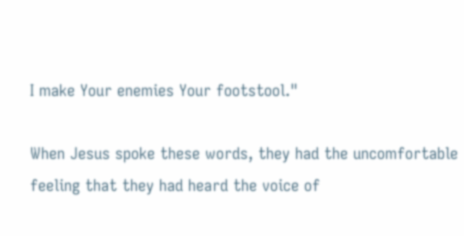I make Your enemies Your footstool."

When Jesus spoke these words, they had the uncomfortable feeling that they had heard the voice of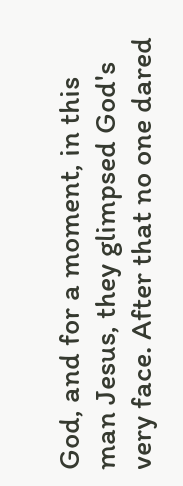God, and for a moment, in this man Jesus, they glimpsed God's very face. After that no one dared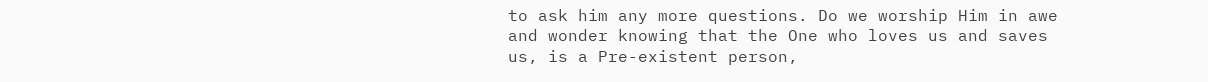to ask him any more questions. Do we worship Him in awe and wonder knowing that the One who loves us and saves us, is a Pre-existent person,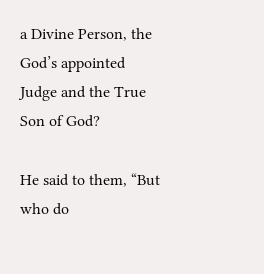a Divine Person, the God’s appointed Judge and the True Son of God?

He said to them, “But who do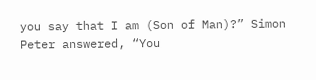you say that I am (Son of Man)?” Simon Peter answered, “You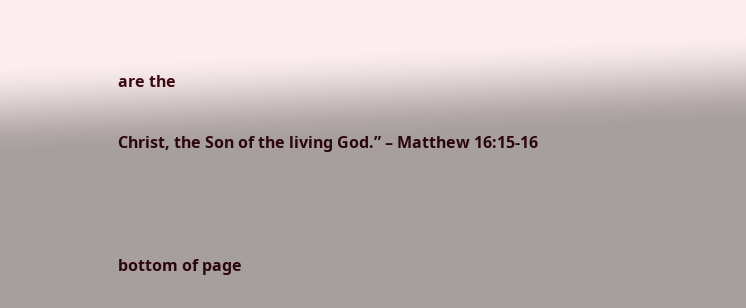are the

Christ, the Son of the living God.” – Matthew 16:15-16



bottom of page